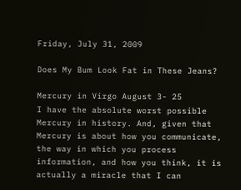Friday, July 31, 2009

Does My Bum Look Fat in These Jeans?

Mercury in Virgo August 3- 25
I have the absolute worst possible Mercury in history. And, given that Mercury is about how you communicate, the way in which you process information, and how you think, it is actually a miracle that I can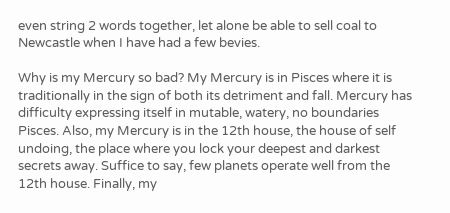even string 2 words together, let alone be able to sell coal to Newcastle when I have had a few bevies.

Why is my Mercury so bad? My Mercury is in Pisces where it is traditionally in the sign of both its detriment and fall. Mercury has difficulty expressing itself in mutable, watery, no boundaries Pisces. Also, my Mercury is in the 12th house, the house of self undoing, the place where you lock your deepest and darkest secrets away. Suffice to say, few planets operate well from the 12th house. Finally, my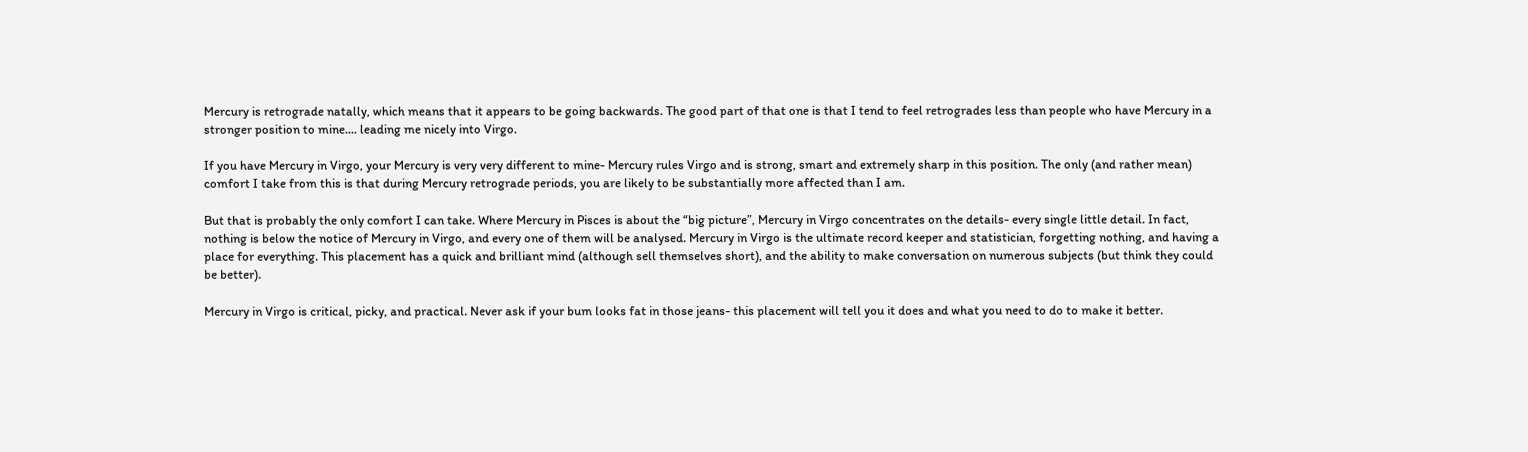Mercury is retrograde natally, which means that it appears to be going backwards. The good part of that one is that I tend to feel retrogrades less than people who have Mercury in a stronger position to mine.... leading me nicely into Virgo.

If you have Mercury in Virgo, your Mercury is very very different to mine- Mercury rules Virgo and is strong, smart and extremely sharp in this position. The only (and rather mean) comfort I take from this is that during Mercury retrograde periods, you are likely to be substantially more affected than I am.

But that is probably the only comfort I can take. Where Mercury in Pisces is about the “big picture”, Mercury in Virgo concentrates on the details- every single little detail. In fact, nothing is below the notice of Mercury in Virgo, and every one of them will be analysed. Mercury in Virgo is the ultimate record keeper and statistician, forgetting nothing, and having a place for everything. This placement has a quick and brilliant mind (although sell themselves short), and the ability to make conversation on numerous subjects (but think they could be better).

Mercury in Virgo is critical, picky, and practical. Never ask if your bum looks fat in those jeans- this placement will tell you it does and what you need to do to make it better.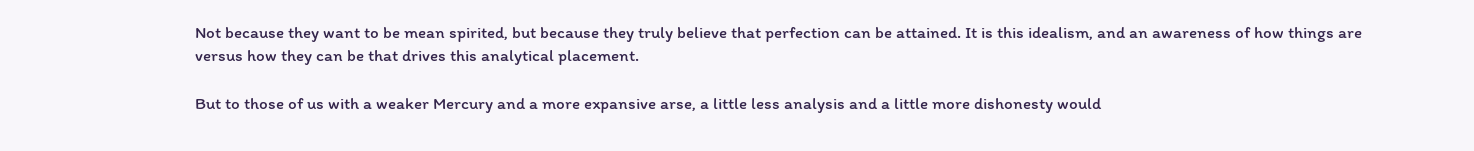Not because they want to be mean spirited, but because they truly believe that perfection can be attained. It is this idealism, and an awareness of how things are versus how they can be that drives this analytical placement.

But to those of us with a weaker Mercury and a more expansive arse, a little less analysis and a little more dishonesty would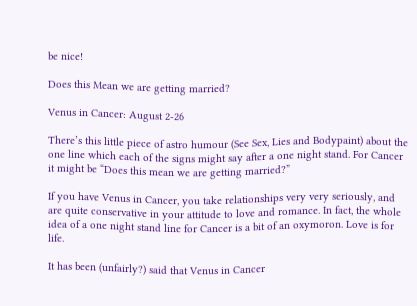be nice!

Does this Mean we are getting married?

Venus in Cancer: August 2-26

There’s this little piece of astro humour (See Sex, Lies and Bodypaint) about the one line which each of the signs might say after a one night stand. For Cancer it might be “Does this mean we are getting married?”

If you have Venus in Cancer, you take relationships very very seriously, and are quite conservative in your attitude to love and romance. In fact, the whole idea of a one night stand line for Cancer is a bit of an oxymoron. Love is for life.

It has been (unfairly?) said that Venus in Cancer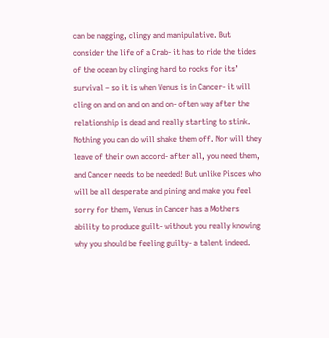can be nagging, clingy and manipulative. But consider the life of a Crab- it has to ride the tides of the ocean by clinging hard to rocks for its’ survival – so it is when Venus is in Cancer- it will cling on and on and on and on- often way after the relationship is dead and really starting to stink. Nothing you can do will shake them off. Nor will they leave of their own accord- after all, you need them, and Cancer needs to be needed! But unlike Pisces who will be all desperate and pining and make you feel sorry for them, Venus in Cancer has a Mothers ability to produce guilt- without you really knowing why you should be feeling guilty- a talent indeed.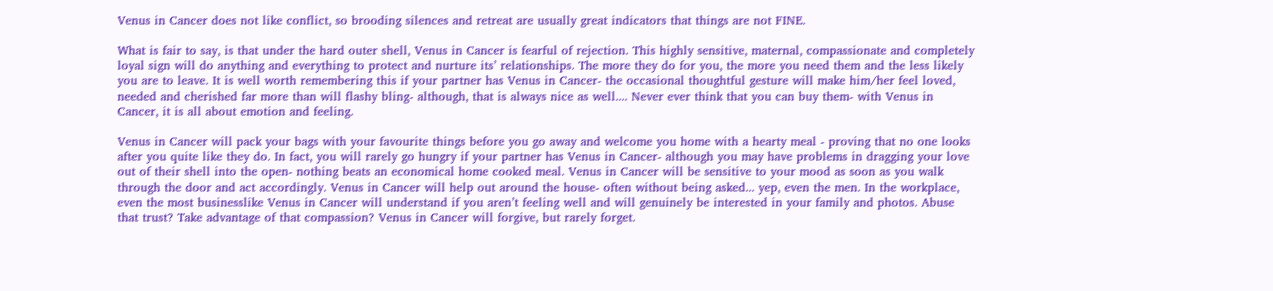Venus in Cancer does not like conflict, so brooding silences and retreat are usually great indicators that things are not FINE.

What is fair to say, is that under the hard outer shell, Venus in Cancer is fearful of rejection. This highly sensitive, maternal, compassionate and completely loyal sign will do anything and everything to protect and nurture its’ relationships. The more they do for you, the more you need them and the less likely you are to leave. It is well worth remembering this if your partner has Venus in Cancer- the occasional thoughtful gesture will make him/her feel loved, needed and cherished far more than will flashy bling- although, that is always nice as well.... Never ever think that you can buy them- with Venus in Cancer, it is all about emotion and feeling.

Venus in Cancer will pack your bags with your favourite things before you go away and welcome you home with a hearty meal - proving that no one looks after you quite like they do. In fact, you will rarely go hungry if your partner has Venus in Cancer- although you may have problems in dragging your love out of their shell into the open- nothing beats an economical home cooked meal. Venus in Cancer will be sensitive to your mood as soon as you walk through the door and act accordingly. Venus in Cancer will help out around the house- often without being asked... yep, even the men. In the workplace, even the most businesslike Venus in Cancer will understand if you aren’t feeling well and will genuinely be interested in your family and photos. Abuse that trust? Take advantage of that compassion? Venus in Cancer will forgive, but rarely forget.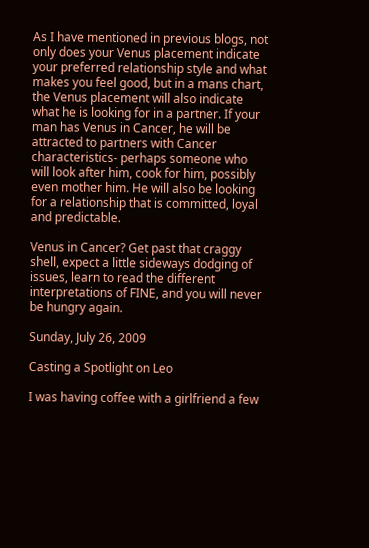As I have mentioned in previous blogs, not only does your Venus placement indicate your preferred relationship style and what makes you feel good, but in a mans chart, the Venus placement will also indicate what he is looking for in a partner. If your man has Venus in Cancer, he will be attracted to partners with Cancer characteristics- perhaps someone who will look after him, cook for him, possibly even mother him. He will also be looking for a relationship that is committed, loyal and predictable.

Venus in Cancer? Get past that craggy shell, expect a little sideways dodging of issues, learn to read the different interpretations of FINE, and you will never be hungry again.

Sunday, July 26, 2009

Casting a Spotlight on Leo

I was having coffee with a girlfriend a few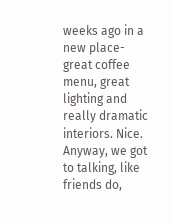weeks ago in a new place- great coffee menu, great lighting and really dramatic interiors. Nice. Anyway, we got to talking, like friends do,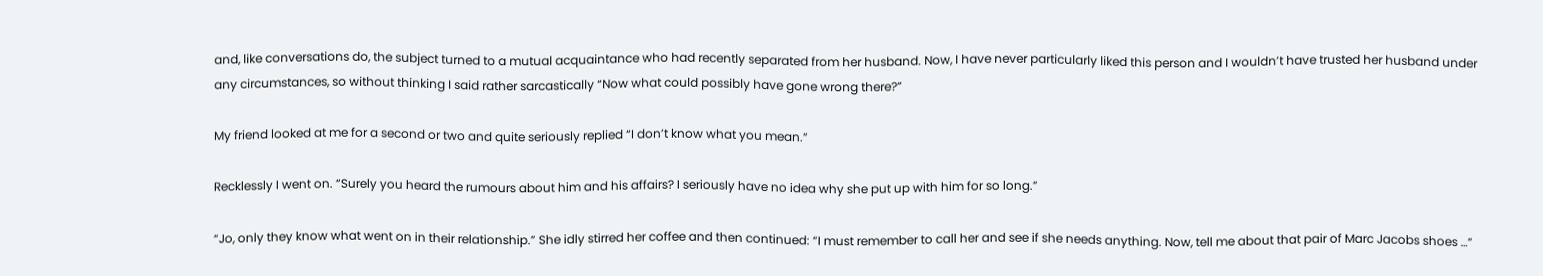and, like conversations do, the subject turned to a mutual acquaintance who had recently separated from her husband. Now, I have never particularly liked this person and I wouldn’t have trusted her husband under any circumstances, so without thinking I said rather sarcastically “Now what could possibly have gone wrong there?”

My friend looked at me for a second or two and quite seriously replied “I don’t know what you mean.”

Recklessly I went on. “Surely you heard the rumours about him and his affairs? I seriously have no idea why she put up with him for so long.”

“Jo, only they know what went on in their relationship.” She idly stirred her coffee and then continued: “I must remember to call her and see if she needs anything. Now, tell me about that pair of Marc Jacobs shoes …”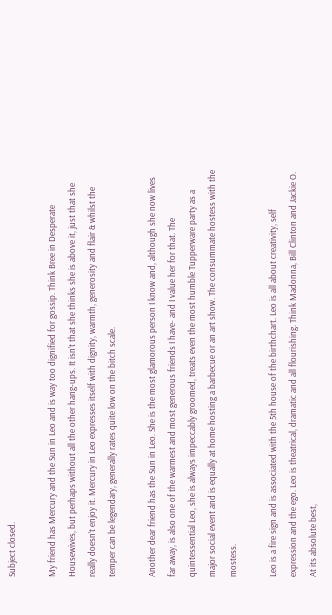Subject closed.

My friend has Mercury and the Sun in Leo and is way too dignified for gossip. Think Bree in Desperate Housewives, but perhaps without all the other hang-ups. It isn’t that she thinks she is above it, just that she really doesn’t enjoy it. Mercury in Leo expresses itself with dignity, warmth, generosity and flair & whilst the temper can be legendary, generally rates quite low on the bitch scale.

Another dear friend has the Sun in Leo. She is the most glamorous person I know and, although she now lives far away, is also one of the warmest and most generous friends I have- and I value her for that. The quintessential Leo, she is always impeccably groomed, treats even the most humble Tupperware party as a major social event and is equally at home hosting a barbecue or an art show. The consummate hostess with the mostess.

Leo is a fire sign and is associated with the 5th house of the birthchart. Leo is all about creativity, self expression and the ego. Leo is theatrical, dramatic and all flourishing. Think Madonna, Bill Clinton and Jackie O. At its absolute best,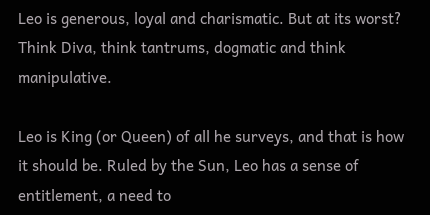Leo is generous, loyal and charismatic. But at its worst? Think Diva, think tantrums, dogmatic and think manipulative.

Leo is King (or Queen) of all he surveys, and that is how it should be. Ruled by the Sun, Leo has a sense of entitlement, a need to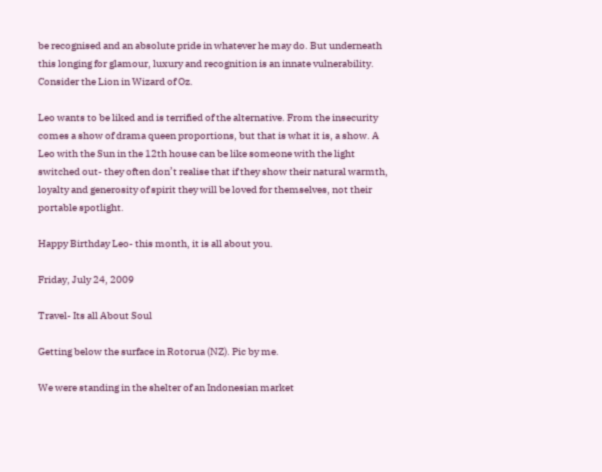be recognised and an absolute pride in whatever he may do. But underneath this longing for glamour, luxury and recognition is an innate vulnerability. Consider the Lion in Wizard of Oz.

Leo wants to be liked and is terrified of the alternative. From the insecurity comes a show of drama queen proportions, but that is what it is, a show. A Leo with the Sun in the 12th house can be like someone with the light switched out- they often don’t realise that if they show their natural warmth, loyalty and generosity of spirit they will be loved for themselves, not their portable spotlight.

Happy Birthday Leo- this month, it is all about you.

Friday, July 24, 2009

Travel- Its all About Soul

Getting below the surface in Rotorua (NZ). Pic by me.

We were standing in the shelter of an Indonesian market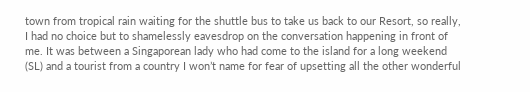town from tropical rain waiting for the shuttle bus to take us back to our Resort, so really, I had no choice but to shamelessly eavesdrop on the conversation happening in front of me. It was between a Singaporean lady who had come to the island for a long weekend (SL) and a tourist from a country I won’t name for fear of upsetting all the other wonderful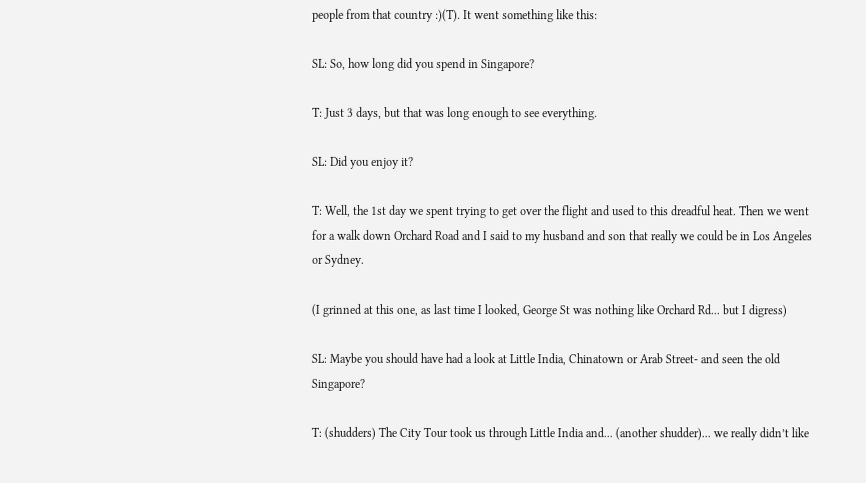people from that country :)(T). It went something like this:

SL: So, how long did you spend in Singapore?

T: Just 3 days, but that was long enough to see everything.

SL: Did you enjoy it?

T: Well, the 1st day we spent trying to get over the flight and used to this dreadful heat. Then we went for a walk down Orchard Road and I said to my husband and son that really we could be in Los Angeles or Sydney.

(I grinned at this one, as last time I looked, George St was nothing like Orchard Rd... but I digress)

SL: Maybe you should have had a look at Little India, Chinatown or Arab Street- and seen the old Singapore?

T: (shudders) The City Tour took us through Little India and... (another shudder)... we really didn’t like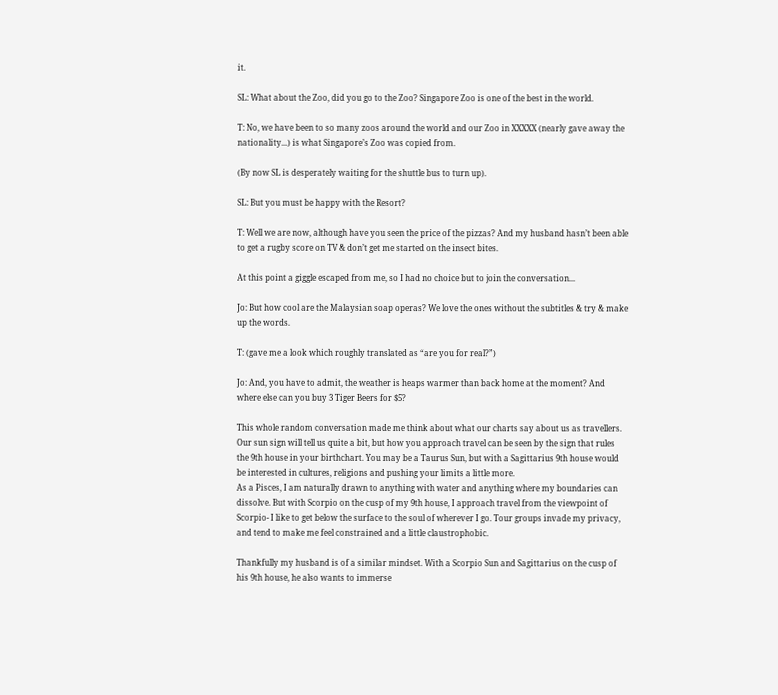it.

SL: What about the Zoo, did you go to the Zoo? Singapore Zoo is one of the best in the world.

T: No, we have been to so many zoos around the world and our Zoo in XXXXX (nearly gave away the nationality...) is what Singapore’s Zoo was copied from.

(By now SL is desperately waiting for the shuttle bus to turn up).

SL: But you must be happy with the Resort?

T: Well we are now, although have you seen the price of the pizzas? And my husband hasn’t been able to get a rugby score on TV & don’t get me started on the insect bites.

At this point a giggle escaped from me, so I had no choice but to join the conversation...

Jo: But how cool are the Malaysian soap operas? We love the ones without the subtitles & try & make up the words.

T: (gave me a look which roughly translated as “are you for real?”)

Jo: And, you have to admit, the weather is heaps warmer than back home at the moment? And where else can you buy 3 Tiger Beers for $5?

This whole random conversation made me think about what our charts say about us as travellers. Our sun sign will tell us quite a bit, but how you approach travel can be seen by the sign that rules the 9th house in your birthchart. You may be a Taurus Sun, but with a Sagittarius 9th house would be interested in cultures, religions and pushing your limits a little more.
As a Pisces, I am naturally drawn to anything with water and anything where my boundaries can dissolve. But with Scorpio on the cusp of my 9th house, I approach travel from the viewpoint of Scorpio- I like to get below the surface to the soul of wherever I go. Tour groups invade my privacy, and tend to make me feel constrained and a little claustrophobic.

Thankfully my husband is of a similar mindset. With a Scorpio Sun and Sagittarius on the cusp of his 9th house, he also wants to immerse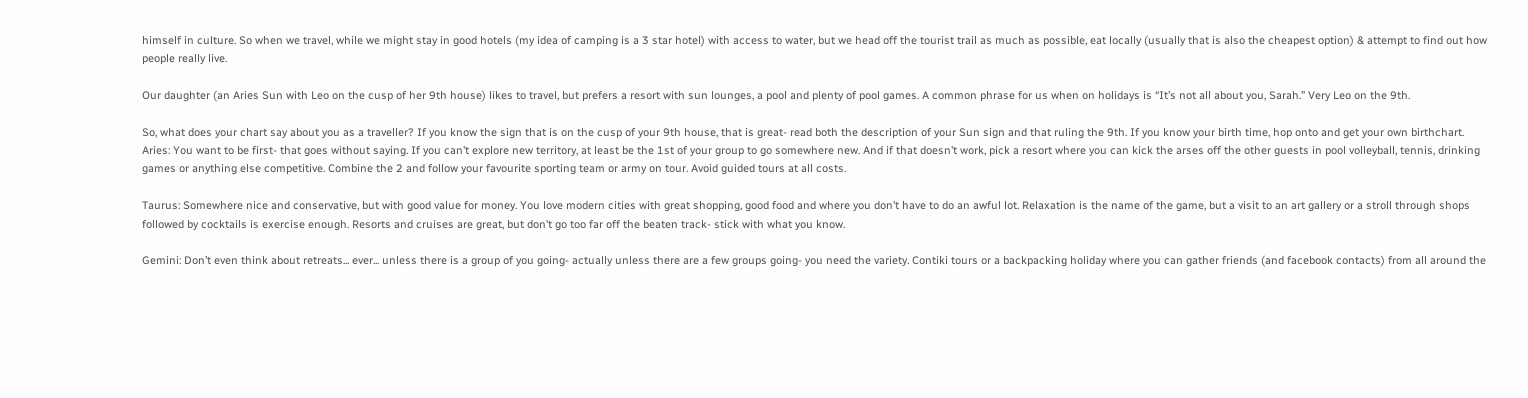himself in culture. So when we travel, while we might stay in good hotels (my idea of camping is a 3 star hotel) with access to water, but we head off the tourist trail as much as possible, eat locally (usually that is also the cheapest option) & attempt to find out how people really live.

Our daughter (an Aries Sun with Leo on the cusp of her 9th house) likes to travel, but prefers a resort with sun lounges, a pool and plenty of pool games. A common phrase for us when on holidays is “It’s not all about you, Sarah.” Very Leo on the 9th.

So, what does your chart say about you as a traveller? If you know the sign that is on the cusp of your 9th house, that is great- read both the description of your Sun sign and that ruling the 9th. If you know your birth time, hop onto and get your own birthchart.
Aries: You want to be first- that goes without saying. If you can’t explore new territory, at least be the 1st of your group to go somewhere new. And if that doesn’t work, pick a resort where you can kick the arses off the other guests in pool volleyball, tennis, drinking games or anything else competitive. Combine the 2 and follow your favourite sporting team or army on tour. Avoid guided tours at all costs.

Taurus: Somewhere nice and conservative, but with good value for money. You love modern cities with great shopping, good food and where you don’t have to do an awful lot. Relaxation is the name of the game, but a visit to an art gallery or a stroll through shops followed by cocktails is exercise enough. Resorts and cruises are great, but don’t go too far off the beaten track- stick with what you know.

Gemini: Don’t even think about retreats... ever... unless there is a group of you going- actually unless there are a few groups going- you need the variety. Contiki tours or a backpacking holiday where you can gather friends (and facebook contacts) from all around the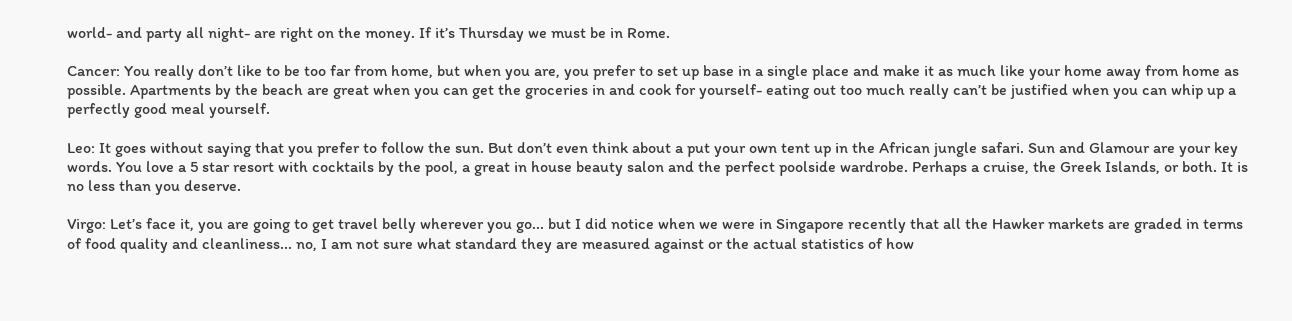world- and party all night- are right on the money. If it’s Thursday we must be in Rome.

Cancer: You really don’t like to be too far from home, but when you are, you prefer to set up base in a single place and make it as much like your home away from home as possible. Apartments by the beach are great when you can get the groceries in and cook for yourself- eating out too much really can’t be justified when you can whip up a perfectly good meal yourself.

Leo: It goes without saying that you prefer to follow the sun. But don’t even think about a put your own tent up in the African jungle safari. Sun and Glamour are your key words. You love a 5 star resort with cocktails by the pool, a great in house beauty salon and the perfect poolside wardrobe. Perhaps a cruise, the Greek Islands, or both. It is no less than you deserve.

Virgo: Let’s face it, you are going to get travel belly wherever you go... but I did notice when we were in Singapore recently that all the Hawker markets are graded in terms of food quality and cleanliness... no, I am not sure what standard they are measured against or the actual statistics of how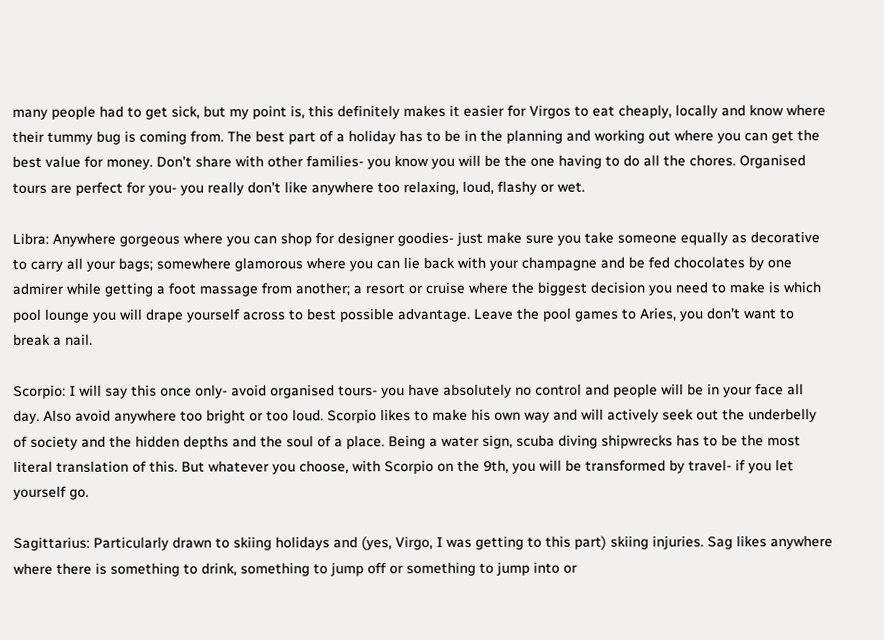many people had to get sick, but my point is, this definitely makes it easier for Virgos to eat cheaply, locally and know where their tummy bug is coming from. The best part of a holiday has to be in the planning and working out where you can get the best value for money. Don’t share with other families- you know you will be the one having to do all the chores. Organised tours are perfect for you- you really don’t like anywhere too relaxing, loud, flashy or wet.

Libra: Anywhere gorgeous where you can shop for designer goodies- just make sure you take someone equally as decorative to carry all your bags; somewhere glamorous where you can lie back with your champagne and be fed chocolates by one admirer while getting a foot massage from another; a resort or cruise where the biggest decision you need to make is which pool lounge you will drape yourself across to best possible advantage. Leave the pool games to Aries, you don’t want to break a nail.

Scorpio: I will say this once only- avoid organised tours- you have absolutely no control and people will be in your face all day. Also avoid anywhere too bright or too loud. Scorpio likes to make his own way and will actively seek out the underbelly of society and the hidden depths and the soul of a place. Being a water sign, scuba diving shipwrecks has to be the most literal translation of this. But whatever you choose, with Scorpio on the 9th, you will be transformed by travel- if you let yourself go.

Sagittarius: Particularly drawn to skiing holidays and (yes, Virgo, I was getting to this part) skiing injuries. Sag likes anywhere where there is something to drink, something to jump off or something to jump into or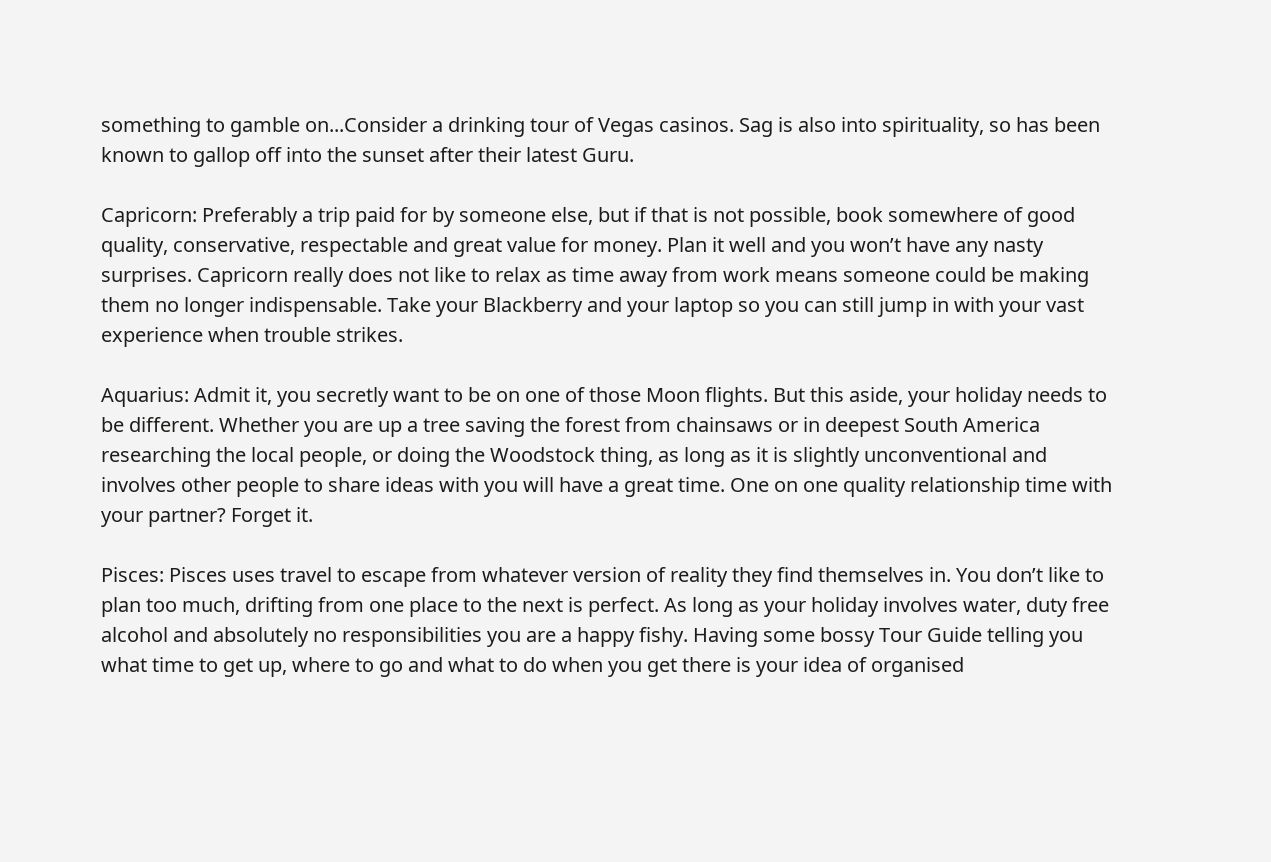something to gamble on...Consider a drinking tour of Vegas casinos. Sag is also into spirituality, so has been known to gallop off into the sunset after their latest Guru.

Capricorn: Preferably a trip paid for by someone else, but if that is not possible, book somewhere of good quality, conservative, respectable and great value for money. Plan it well and you won’t have any nasty surprises. Capricorn really does not like to relax as time away from work means someone could be making them no longer indispensable. Take your Blackberry and your laptop so you can still jump in with your vast experience when trouble strikes.

Aquarius: Admit it, you secretly want to be on one of those Moon flights. But this aside, your holiday needs to be different. Whether you are up a tree saving the forest from chainsaws or in deepest South America researching the local people, or doing the Woodstock thing, as long as it is slightly unconventional and involves other people to share ideas with you will have a great time. One on one quality relationship time with your partner? Forget it.

Pisces: Pisces uses travel to escape from whatever version of reality they find themselves in. You don’t like to plan too much, drifting from one place to the next is perfect. As long as your holiday involves water, duty free alcohol and absolutely no responsibilities you are a happy fishy. Having some bossy Tour Guide telling you what time to get up, where to go and what to do when you get there is your idea of organised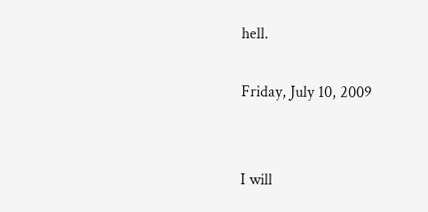hell.

Friday, July 10, 2009


I will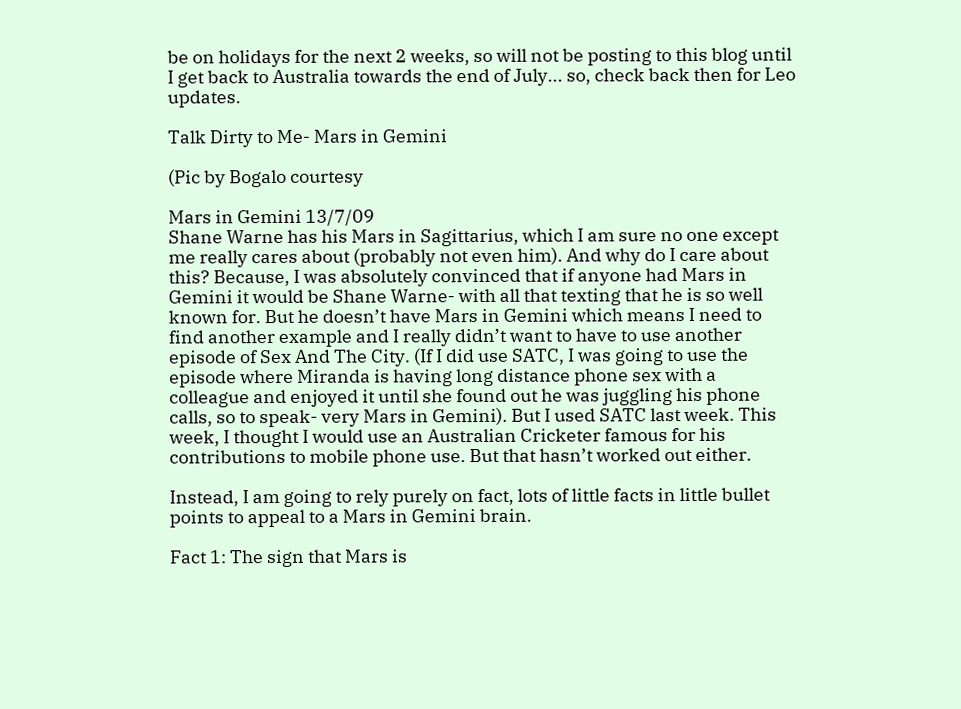be on holidays for the next 2 weeks, so will not be posting to this blog until I get back to Australia towards the end of July... so, check back then for Leo updates.

Talk Dirty to Me- Mars in Gemini

(Pic by Bogalo courtesy

Mars in Gemini 13/7/09
Shane Warne has his Mars in Sagittarius, which I am sure no one except me really cares about (probably not even him). And why do I care about this? Because, I was absolutely convinced that if anyone had Mars in Gemini it would be Shane Warne- with all that texting that he is so well known for. But he doesn’t have Mars in Gemini which means I need to find another example and I really didn’t want to have to use another episode of Sex And The City. (If I did use SATC, I was going to use the episode where Miranda is having long distance phone sex with a colleague and enjoyed it until she found out he was juggling his phone calls, so to speak- very Mars in Gemini). But I used SATC last week. This week, I thought I would use an Australian Cricketer famous for his contributions to mobile phone use. But that hasn’t worked out either.

Instead, I am going to rely purely on fact, lots of little facts in little bullet points to appeal to a Mars in Gemini brain.

Fact 1: The sign that Mars is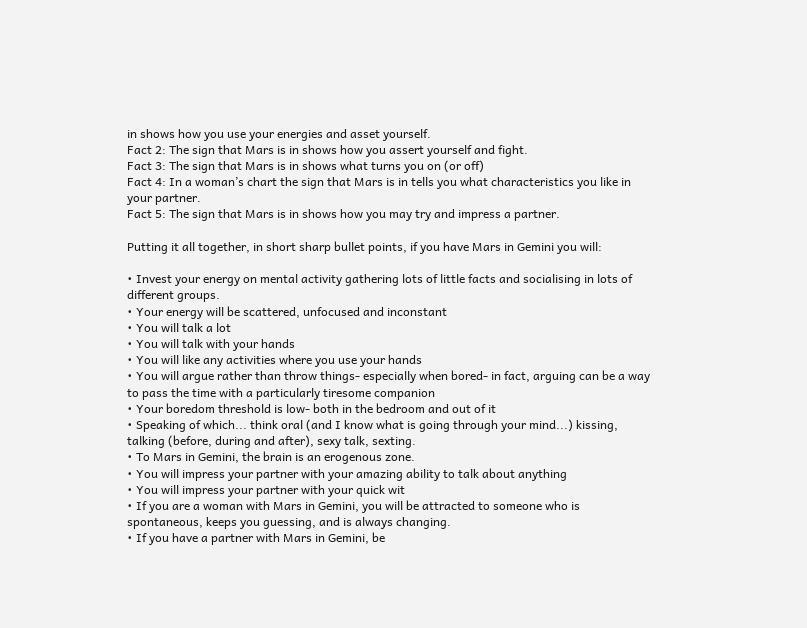in shows how you use your energies and asset yourself.
Fact 2: The sign that Mars is in shows how you assert yourself and fight.
Fact 3: The sign that Mars is in shows what turns you on (or off)
Fact 4: In a woman’s chart the sign that Mars is in tells you what characteristics you like in your partner.
Fact 5: The sign that Mars is in shows how you may try and impress a partner.

Putting it all together, in short sharp bullet points, if you have Mars in Gemini you will:

• Invest your energy on mental activity gathering lots of little facts and socialising in lots of different groups.
• Your energy will be scattered, unfocused and inconstant
• You will talk a lot
• You will talk with your hands
• You will like any activities where you use your hands
• You will argue rather than throw things- especially when bored- in fact, arguing can be a way to pass the time with a particularly tiresome companion
• Your boredom threshold is low- both in the bedroom and out of it
• Speaking of which... think oral (and I know what is going through your mind...) kissing, talking (before, during and after), sexy talk, sexting.
• To Mars in Gemini, the brain is an erogenous zone.
• You will impress your partner with your amazing ability to talk about anything
• You will impress your partner with your quick wit
• If you are a woman with Mars in Gemini, you will be attracted to someone who is spontaneous, keeps you guessing, and is always changing.
• If you have a partner with Mars in Gemini, be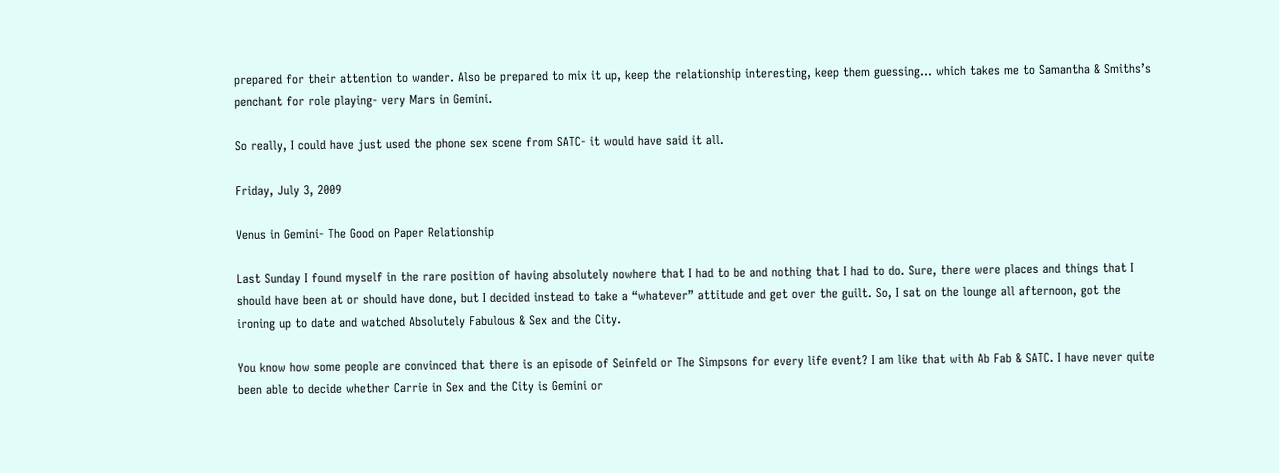prepared for their attention to wander. Also be prepared to mix it up, keep the relationship interesting, keep them guessing... which takes me to Samantha & Smiths’s penchant for role playing- very Mars in Gemini.

So really, I could have just used the phone sex scene from SATC- it would have said it all.

Friday, July 3, 2009

Venus in Gemini- The Good on Paper Relationship

Last Sunday I found myself in the rare position of having absolutely nowhere that I had to be and nothing that I had to do. Sure, there were places and things that I should have been at or should have done, but I decided instead to take a “whatever” attitude and get over the guilt. So, I sat on the lounge all afternoon, got the ironing up to date and watched Absolutely Fabulous & Sex and the City.

You know how some people are convinced that there is an episode of Seinfeld or The Simpsons for every life event? I am like that with Ab Fab & SATC. I have never quite been able to decide whether Carrie in Sex and the City is Gemini or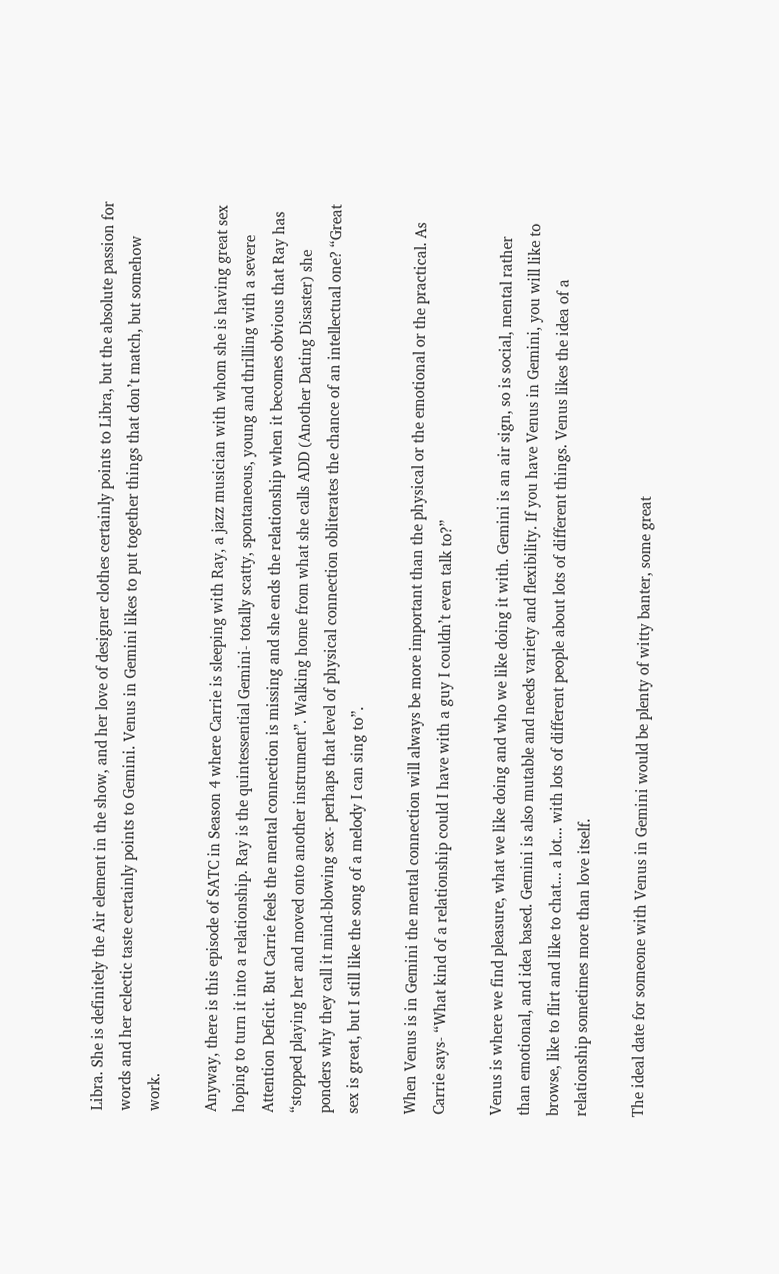Libra. She is definitely the Air element in the show, and her love of designer clothes certainly points to Libra, but the absolute passion for words and her eclectic taste certainly points to Gemini. Venus in Gemini likes to put together things that don’t match, but somehow work.

Anyway, there is this episode of SATC in Season 4 where Carrie is sleeping with Ray, a jazz musician with whom she is having great sex hoping to turn it into a relationship. Ray is the quintessential Gemini- totally scatty, spontaneous, young and thrilling with a severe Attention Deficit. But Carrie feels the mental connection is missing and she ends the relationship when it becomes obvious that Ray has “stopped playing her and moved onto another instrument”. Walking home from what she calls ADD (Another Dating Disaster) she ponders why they call it mind-blowing sex- perhaps that level of physical connection obliterates the chance of an intellectual one? “Great sex is great, but I still like the song of a melody I can sing to”.

When Venus is in Gemini the mental connection will always be more important than the physical or the emotional or the practical. As Carrie says- “What kind of a relationship could I have with a guy I couldn’t even talk to?”

Venus is where we find pleasure, what we like doing and who we like doing it with. Gemini is an air sign, so is social, mental rather than emotional, and idea based. Gemini is also mutable and needs variety and flexibility. If you have Venus in Gemini, you will like to browse, like to flirt and like to chat... a lot... with lots of different people about lots of different things. Venus likes the idea of a relationship sometimes more than love itself.

The ideal date for someone with Venus in Gemini would be plenty of witty banter, some great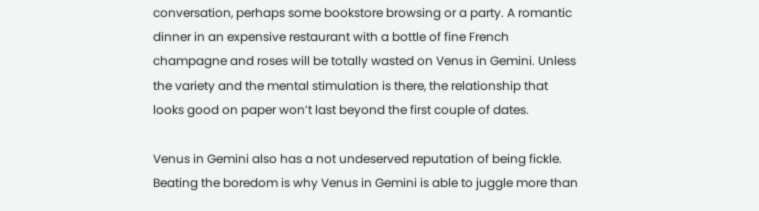conversation, perhaps some bookstore browsing or a party. A romantic dinner in an expensive restaurant with a bottle of fine French champagne and roses will be totally wasted on Venus in Gemini. Unless the variety and the mental stimulation is there, the relationship that looks good on paper won’t last beyond the first couple of dates.

Venus in Gemini also has a not undeserved reputation of being fickle. Beating the boredom is why Venus in Gemini is able to juggle more than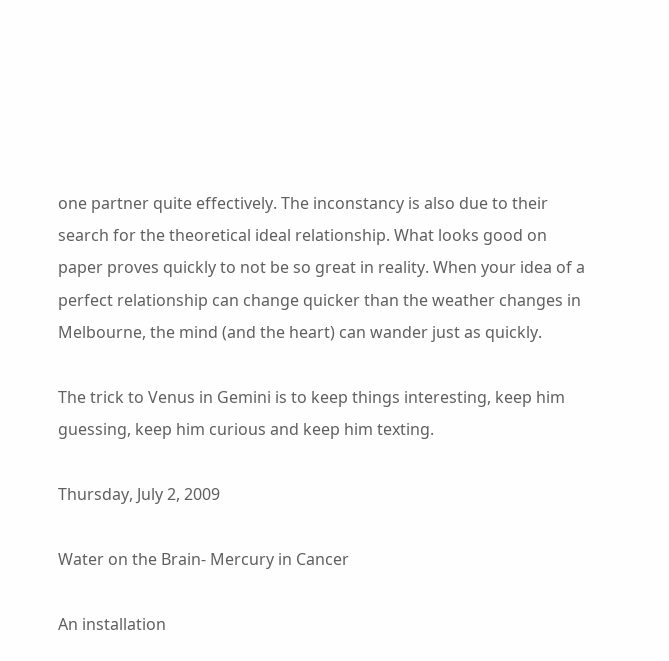one partner quite effectively. The inconstancy is also due to their search for the theoretical ideal relationship. What looks good on paper proves quickly to not be so great in reality. When your idea of a perfect relationship can change quicker than the weather changes in Melbourne, the mind (and the heart) can wander just as quickly.

The trick to Venus in Gemini is to keep things interesting, keep him guessing, keep him curious and keep him texting.

Thursday, July 2, 2009

Water on the Brain- Mercury in Cancer

An installation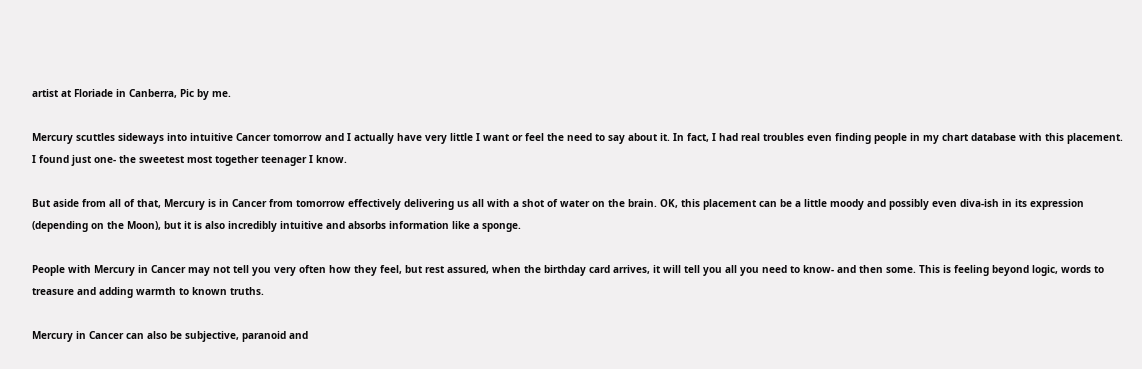artist at Floriade in Canberra, Pic by me.

Mercury scuttles sideways into intuitive Cancer tomorrow and I actually have very little I want or feel the need to say about it. In fact, I had real troubles even finding people in my chart database with this placement. I found just one- the sweetest most together teenager I know.

But aside from all of that, Mercury is in Cancer from tomorrow effectively delivering us all with a shot of water on the brain. OK, this placement can be a little moody and possibly even diva-ish in its expression (depending on the Moon), but it is also incredibly intuitive and absorbs information like a sponge.

People with Mercury in Cancer may not tell you very often how they feel, but rest assured, when the birthday card arrives, it will tell you all you need to know- and then some. This is feeling beyond logic, words to treasure and adding warmth to known truths.

Mercury in Cancer can also be subjective, paranoid and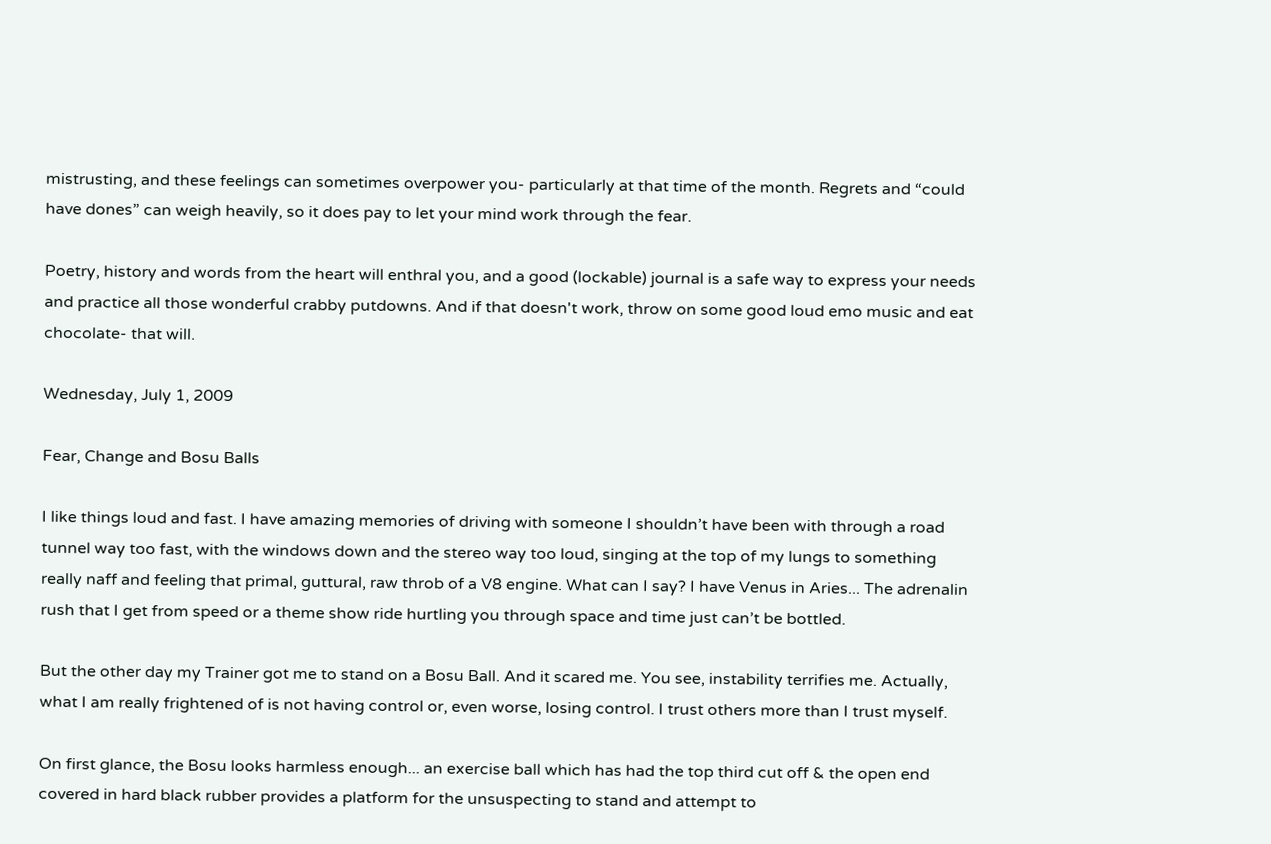mistrusting, and these feelings can sometimes overpower you- particularly at that time of the month. Regrets and “could have dones” can weigh heavily, so it does pay to let your mind work through the fear.

Poetry, history and words from the heart will enthral you, and a good (lockable) journal is a safe way to express your needs and practice all those wonderful crabby putdowns. And if that doesn't work, throw on some good loud emo music and eat chocolate- that will.

Wednesday, July 1, 2009

Fear, Change and Bosu Balls

I like things loud and fast. I have amazing memories of driving with someone I shouldn’t have been with through a road tunnel way too fast, with the windows down and the stereo way too loud, singing at the top of my lungs to something really naff and feeling that primal, guttural, raw throb of a V8 engine. What can I say? I have Venus in Aries... The adrenalin rush that I get from speed or a theme show ride hurtling you through space and time just can’t be bottled.

But the other day my Trainer got me to stand on a Bosu Ball. And it scared me. You see, instability terrifies me. Actually, what I am really frightened of is not having control or, even worse, losing control. I trust others more than I trust myself.

On first glance, the Bosu looks harmless enough... an exercise ball which has had the top third cut off & the open end covered in hard black rubber provides a platform for the unsuspecting to stand and attempt to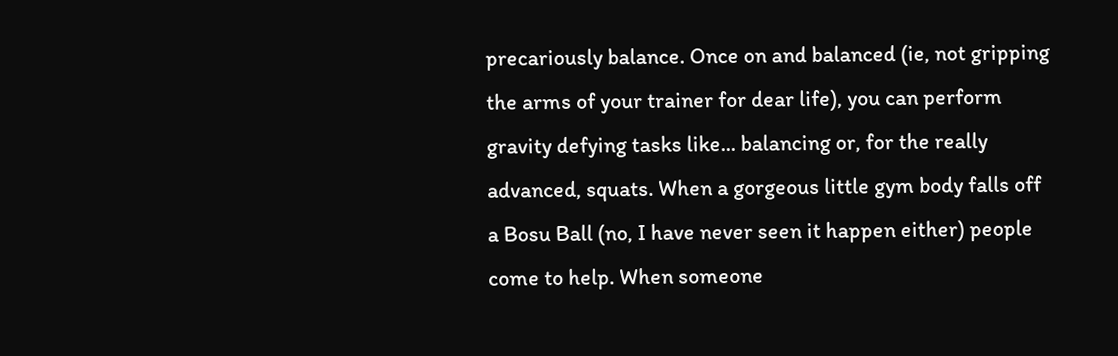precariously balance. Once on and balanced (ie, not gripping the arms of your trainer for dear life), you can perform gravity defying tasks like... balancing or, for the really advanced, squats. When a gorgeous little gym body falls off a Bosu Ball (no, I have never seen it happen either) people come to help. When someone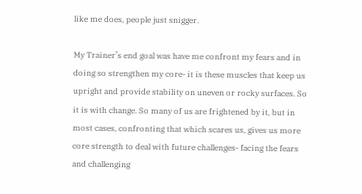like me does, people just snigger.

My Trainer’s end goal was have me confront my fears and in doing so strengthen my core- it is these muscles that keep us upright and provide stability on uneven or rocky surfaces. So it is with change. So many of us are frightened by it, but in most cases, confronting that which scares us, gives us more core strength to deal with future challenges- facing the fears and challenging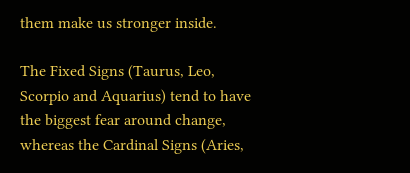them make us stronger inside.

The Fixed Signs (Taurus, Leo, Scorpio and Aquarius) tend to have the biggest fear around change, whereas the Cardinal Signs (Aries,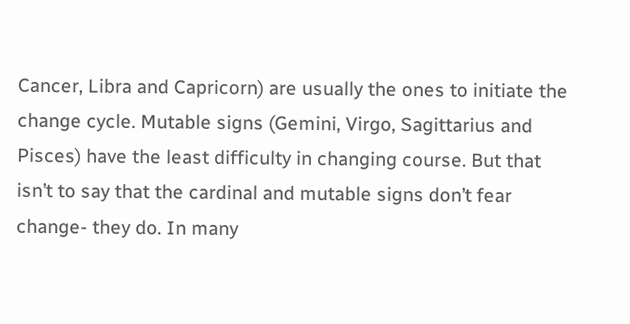Cancer, Libra and Capricorn) are usually the ones to initiate the change cycle. Mutable signs (Gemini, Virgo, Sagittarius and Pisces) have the least difficulty in changing course. But that isn’t to say that the cardinal and mutable signs don’t fear change- they do. In many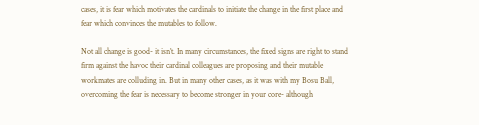cases, it is fear which motivates the cardinals to initiate the change in the first place and fear which convinces the mutables to follow.

Not all change is good- it isn’t. In many circumstances, the fixed signs are right to stand firm against the havoc their cardinal colleagues are proposing and their mutable workmates are colluding in. But in many other cases, as it was with my Bosu Ball, overcoming the fear is necessary to become stronger in your core- although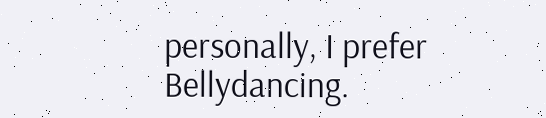personally, I prefer Bellydancing.